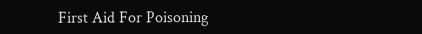First Aid For Poisoning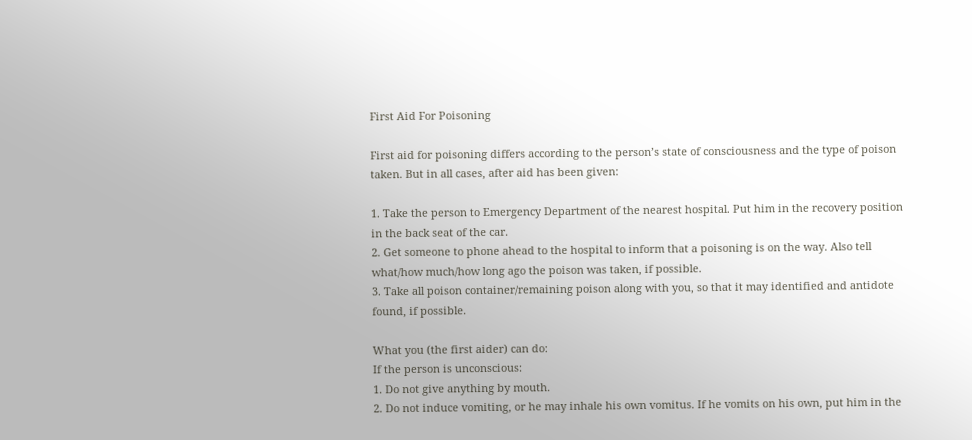First Aid For Poisoning

First aid for poisoning differs according to the person’s state of consciousness and the type of poison taken. But in all cases, after aid has been given:

1. Take the person to Emergency Department of the nearest hospital. Put him in the recovery position in the back seat of the car.
2. Get someone to phone ahead to the hospital to inform that a poisoning is on the way. Also tell what/how much/how long ago the poison was taken, if possible.
3. Take all poison container/remaining poison along with you, so that it may identified and antidote found, if possible.

What you (the first aider) can do:
If the person is unconscious:
1. Do not give anything by mouth.
2. Do not induce vomiting, or he may inhale his own vomitus. If he vomits on his own, put him in the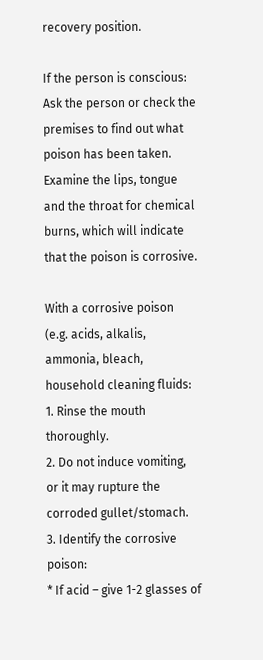recovery position.

If the person is conscious:
Ask the person or check the premises to find out what poison has been taken. Examine the lips, tongue and the throat for chemical burns, which will indicate that the poison is corrosive.

With a corrosive poison (e.g. acids, alkalis, ammonia, bleach, household cleaning fluids:
1. Rinse the mouth thoroughly.
2. Do not induce vomiting, or it may rupture the corroded gullet/stomach.
3. Identify the corrosive poison:
* If acid – give 1-2 glasses of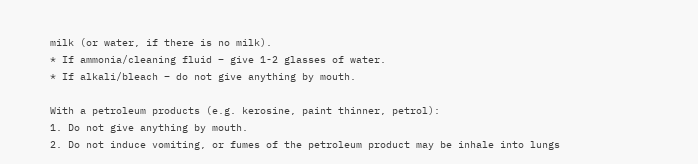milk (or water, if there is no milk).
* If ammonia/cleaning fluid – give 1-2 glasses of water.
* If alkali/bleach – do not give anything by mouth.

With a petroleum products (e.g. kerosine, paint thinner, petrol):
1. Do not give anything by mouth.
2. Do not induce vomiting, or fumes of the petroleum product may be inhale into lungs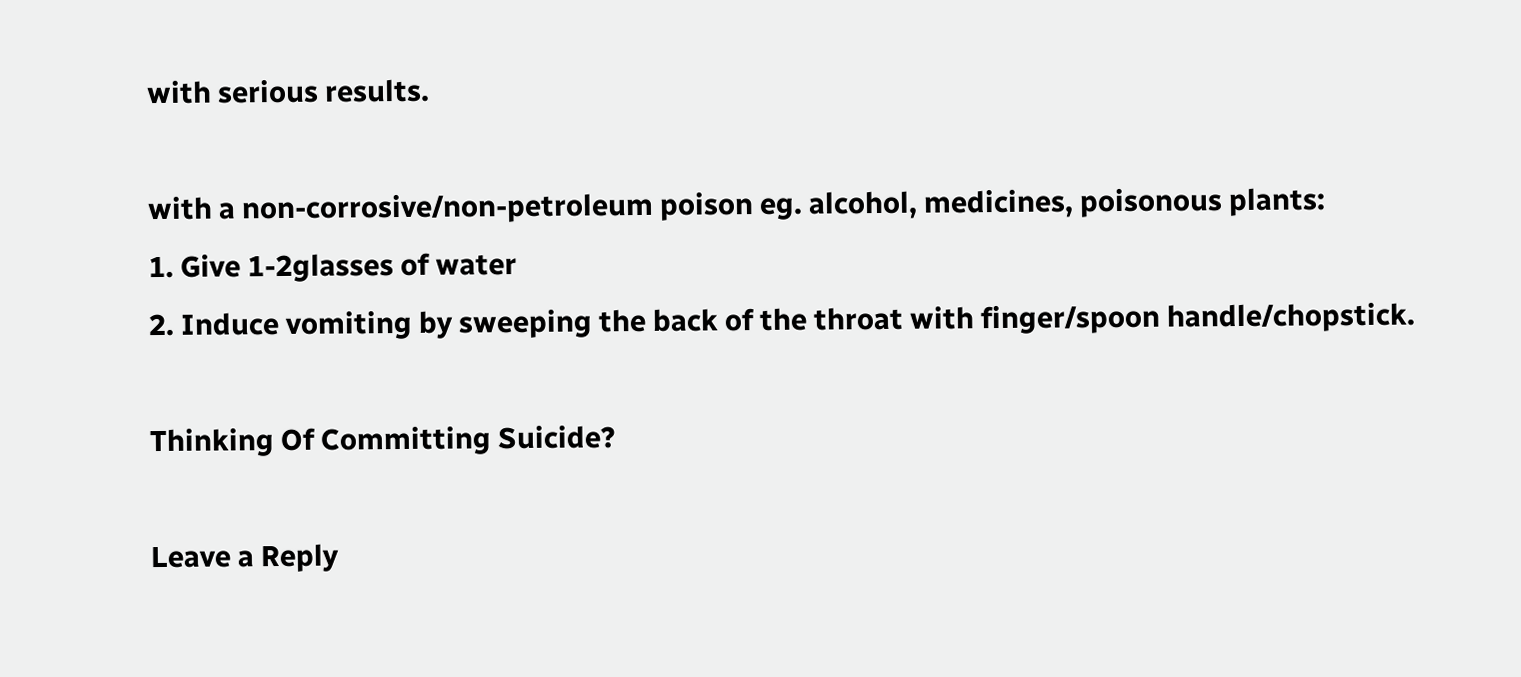with serious results.

with a non-corrosive/non-petroleum poison eg. alcohol, medicines, poisonous plants:
1. Give 1-2glasses of water
2. Induce vomiting by sweeping the back of the throat with finger/spoon handle/chopstick.

Thinking Of Committing Suicide?

Leave a Reply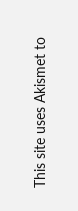This site uses Akismet to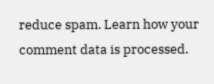reduce spam. Learn how your comment data is processed.